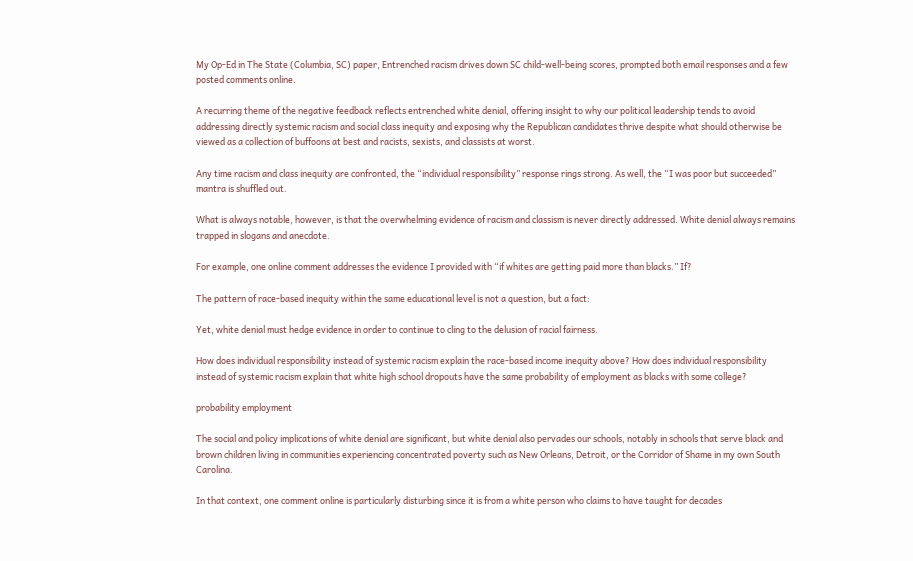My Op-Ed in The State (Columbia, SC) paper, Entrenched racism drives down SC child-well-being scores, prompted both email responses and a few posted comments online.

A recurring theme of the negative feedback reflects entrenched white denial, offering insight to why our political leadership tends to avoid addressing directly systemic racism and social class inequity and exposing why the Republican candidates thrive despite what should otherwise be viewed as a collection of buffoons at best and racists, sexists, and classists at worst.

Any time racism and class inequity are confronted, the “individual responsibility” response rings strong. As well, the “I was poor but succeeded” mantra is shuffled out.

What is always notable, however, is that the overwhelming evidence of racism and classism is never directly addressed. White denial always remains trapped in slogans and anecdote.

For example, one online comment addresses the evidence I provided with “if whites are getting paid more than blacks.” If?

The pattern of race-based inequity within the same educational level is not a question, but a fact:

Yet, white denial must hedge evidence in order to continue to cling to the delusion of racial fairness.

How does individual responsibility instead of systemic racism explain the race-based income inequity above? How does individual responsibility instead of systemic racism explain that white high school dropouts have the same probability of employment as blacks with some college?

probability employment

The social and policy implications of white denial are significant, but white denial also pervades our schools, notably in schools that serve black and brown children living in communities experiencing concentrated poverty such as New Orleans, Detroit, or the Corridor of Shame in my own South Carolina.

In that context, one comment online is particularly disturbing since it is from a white person who claims to have taught for decades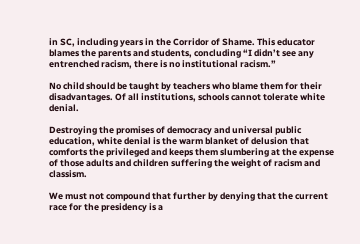in SC, including years in the Corridor of Shame. This educator blames the parents and students, concluding “I didn’t see any entrenched racism, there is no institutional racism.”

No child should be taught by teachers who blame them for their disadvantages. Of all institutions, schools cannot tolerate white denial.

Destroying the promises of democracy and universal public education, white denial is the warm blanket of delusion that comforts the privileged and keeps them slumbering at the expense of those adults and children suffering the weight of racism and classism.

We must not compound that further by denying that the current race for the presidency is a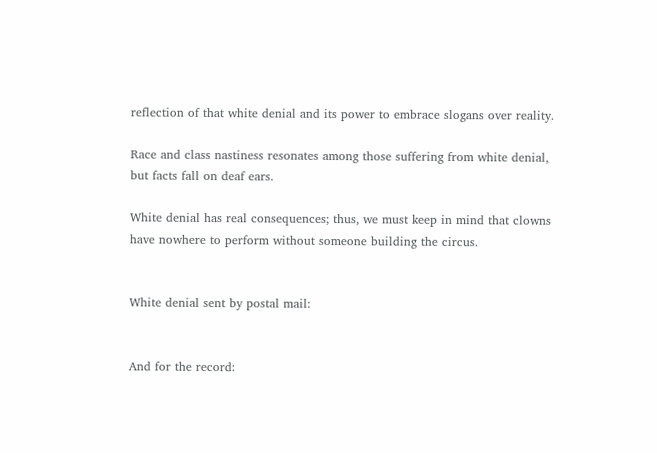reflection of that white denial and its power to embrace slogans over reality.

Race and class nastiness resonates among those suffering from white denial, but facts fall on deaf ears.

White denial has real consequences; thus, we must keep in mind that clowns have nowhere to perform without someone building the circus.


White denial sent by postal mail:


And for the record: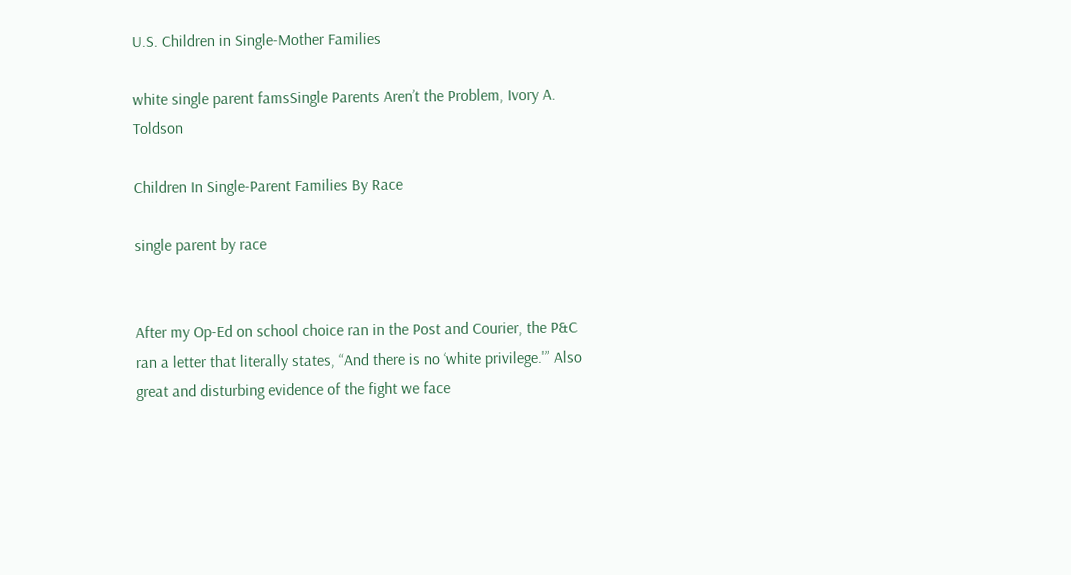U.S. Children in Single-Mother Families

white single parent famsSingle Parents Aren’t the Problem, Ivory A. Toldson

Children In Single-Parent Families By Race

single parent by race


After my Op-Ed on school choice ran in the Post and Courier, the P&C ran a letter that literally states, “And there is no ‘white privilege.'” Also great and disturbing evidence of the fight we face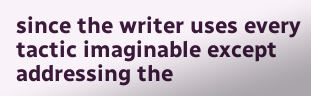since the writer uses every tactic imaginable except addressing the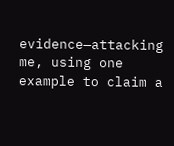evidence—attacking me, using one example to claim a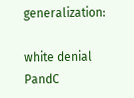generalization:

white denial PandC